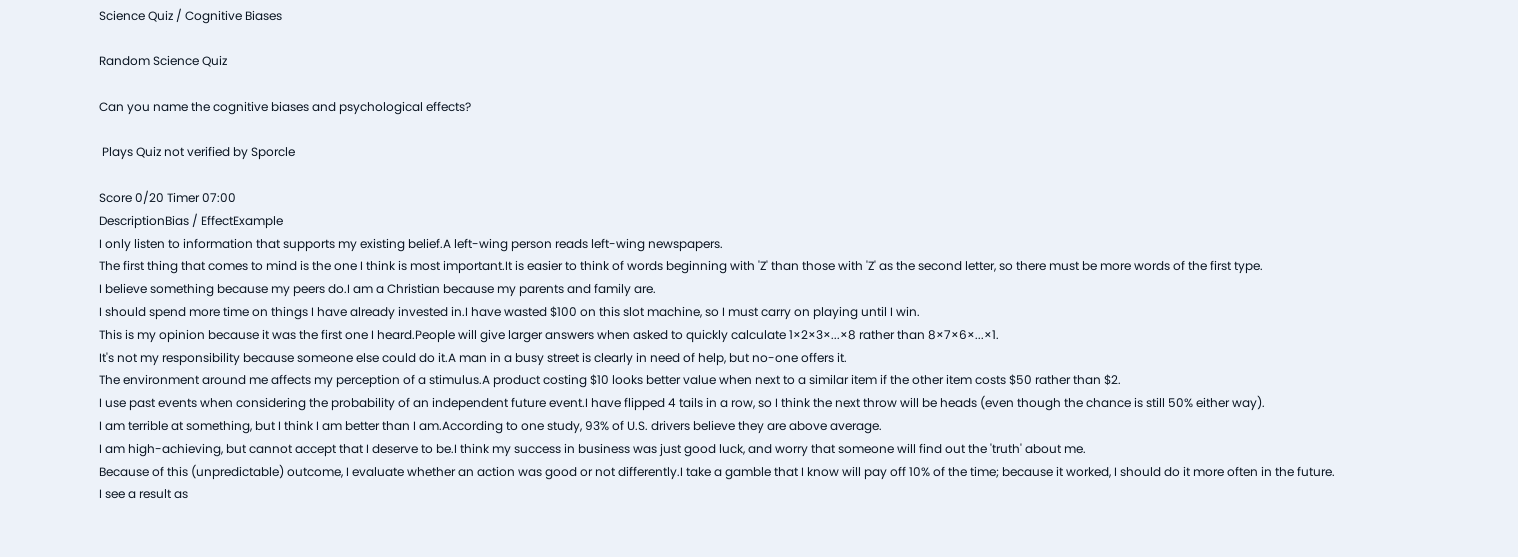Science Quiz / Cognitive Biases

Random Science Quiz

Can you name the cognitive biases and psychological effects?

 Plays Quiz not verified by Sporcle

Score 0/20 Timer 07:00
DescriptionBias / EffectExample
I only listen to information that supports my existing belief.A left-wing person reads left-wing newspapers.
The first thing that comes to mind is the one I think is most important.It is easier to think of words beginning with 'Z' than those with 'Z' as the second letter, so there must be more words of the first type.
I believe something because my peers do.I am a Christian because my parents and family are.
I should spend more time on things I have already invested in.I have wasted $100 on this slot machine, so I must carry on playing until I win.
This is my opinion because it was the first one I heard.People will give larger answers when asked to quickly calculate 1×2×3×...×8 rather than 8×7×6×...×1.
It's not my responsibility because someone else could do it.A man in a busy street is clearly in need of help, but no-one offers it.
The environment around me affects my perception of a stimulus.A product costing $10 looks better value when next to a similar item if the other item costs $50 rather than $2.
I use past events when considering the probability of an independent future event.I have flipped 4 tails in a row, so I think the next throw will be heads (even though the chance is still 50% either way).
I am terrible at something, but I think I am better than I am.According to one study, 93% of U.S. drivers believe they are above average.
I am high-achieving, but cannot accept that I deserve to be.I think my success in business was just good luck, and worry that someone will find out the 'truth' about me.
Because of this (unpredictable) outcome, I evaluate whether an action was good or not differently.I take a gamble that I know will pay off 10% of the time; because it worked, I should do it more often in the future.
I see a result as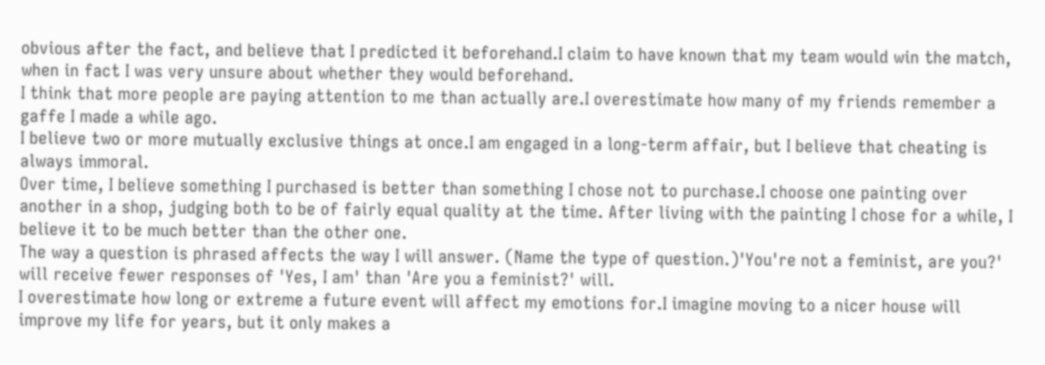obvious after the fact, and believe that I predicted it beforehand.I claim to have known that my team would win the match, when in fact I was very unsure about whether they would beforehand.
I think that more people are paying attention to me than actually are.I overestimate how many of my friends remember a gaffe I made a while ago.
I believe two or more mutually exclusive things at once.I am engaged in a long-term affair, but I believe that cheating is always immoral.
Over time, I believe something I purchased is better than something I chose not to purchase.I choose one painting over another in a shop, judging both to be of fairly equal quality at the time. After living with the painting I chose for a while, I believe it to be much better than the other one.
The way a question is phrased affects the way I will answer. (Name the type of question.)'You're not a feminist, are you?' will receive fewer responses of 'Yes, I am' than 'Are you a feminist?' will.
I overestimate how long or extreme a future event will affect my emotions for.I imagine moving to a nicer house will improve my life for years, but it only makes a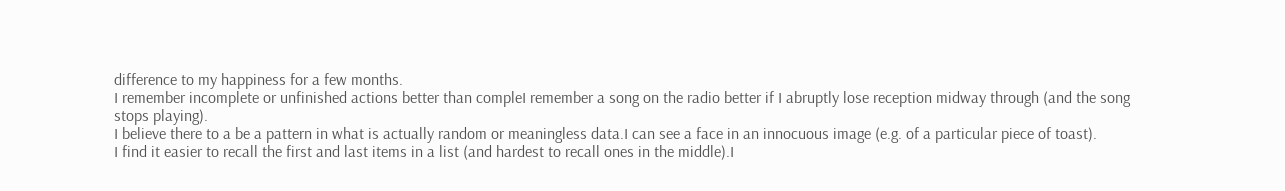difference to my happiness for a few months.
I remember incomplete or unfinished actions better than compleI remember a song on the radio better if I abruptly lose reception midway through (and the song stops playing).
I believe there to a be a pattern in what is actually random or meaningless data.I can see a face in an innocuous image (e.g. of a particular piece of toast).
I find it easier to recall the first and last items in a list (and hardest to recall ones in the middle).I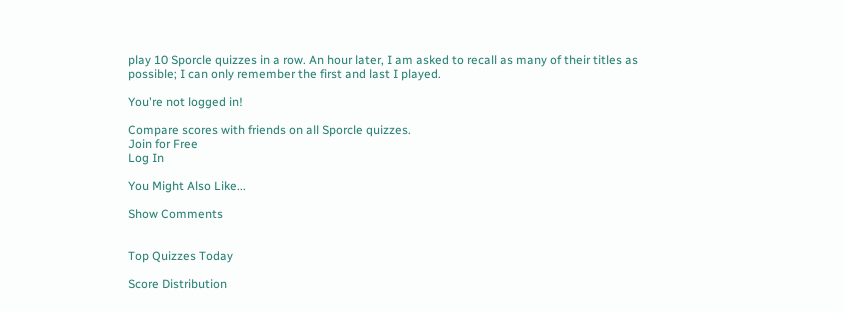play 10 Sporcle quizzes in a row. An hour later, I am asked to recall as many of their titles as possible; I can only remember the first and last I played.

You're not logged in!

Compare scores with friends on all Sporcle quizzes.
Join for Free
Log In

You Might Also Like...

Show Comments


Top Quizzes Today

Score Distribution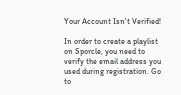Your Account Isn't Verified!

In order to create a playlist on Sporcle, you need to verify the email address you used during registration. Go to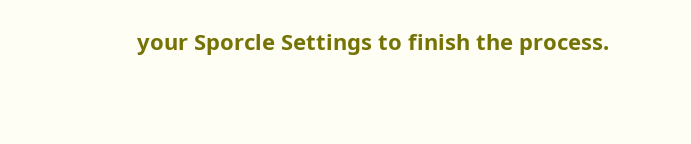your Sporcle Settings to finish the process.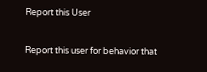Report this User

Report this user for behavior that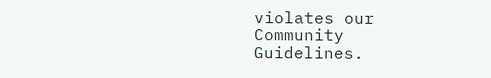violates our Community Guidelines.